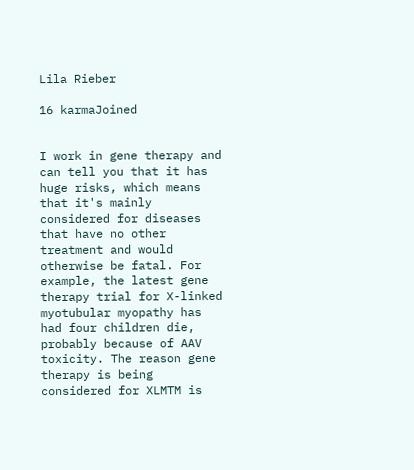Lila Rieber

16 karmaJoined


I work in gene therapy and can tell you that it has huge risks, which means that it's mainly considered for diseases that have no other treatment and would otherwise be fatal. For example, the latest gene therapy trial for X-linked myotubular myopathy has had four children die, probably because of AAV toxicity. The reason gene therapy is being considered for XLMTM is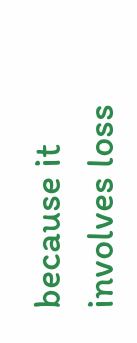because it involves loss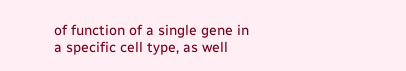of function of a single gene in a specific cell type, as well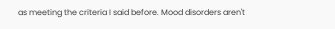as meeting the criteria I said before. Mood disorders aren't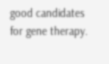good candidates for gene therapy.